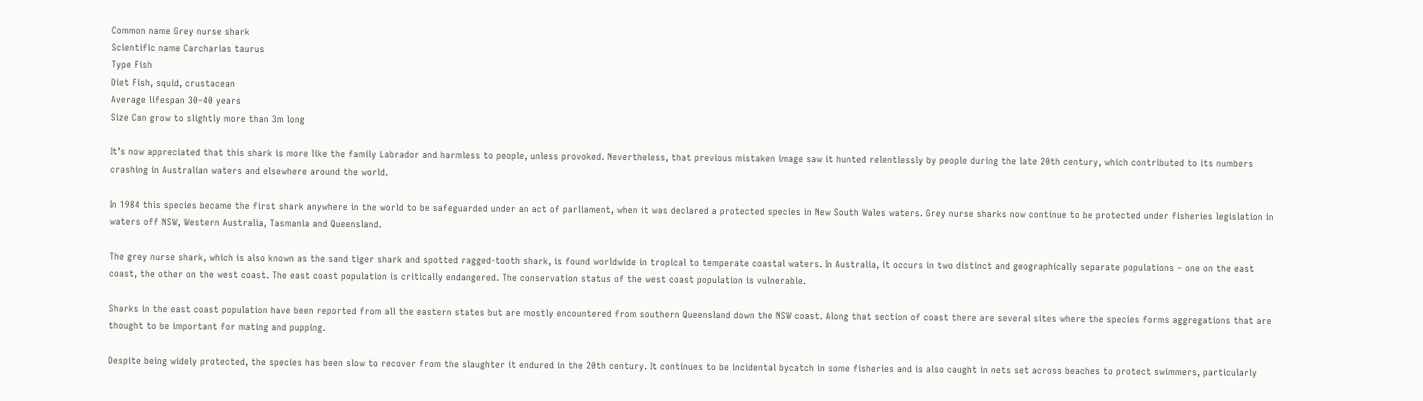Common name Grey nurse shark
Scientific name Carcharias taurus
Type Fish
Diet Fish, squid, crustacean
Average lifespan 30–40 years
Size Can grow to slightly more than 3m long

It’s now appreciated that this shark is more like the family Labrador and harmless to people, unless provoked. Nevertheless, that previous mistaken image saw it hunted relentlessly by people during the late 20th century, which contributed to its numbers crashing in Australian waters and elsewhere around the world.

In 1984 this species became the first shark anywhere in the world to be safeguarded under an act of parliament, when it was declared a protected species in New South Wales waters. Grey nurse sharks now continue to be protected under fisheries legislation in waters off NSW, Western Australia, Tasmania and Queensland.

The grey nurse shark, which is also known as the sand tiger shark and spotted ragged-tooth shark, is found worldwide in tropical to temperate coastal waters. In Australia, it occurs in two distinct and geographically separate populations – one on the east coast, the other on the west coast. The east coast population is critically endangered. The conservation status of the west coast population is vulnerable.

Sharks in the east coast population have been reported from all the eastern states but are mostly encountered from southern Queensland down the NSW coast. Along that section of coast there are several sites where the species forms aggregations that are thought to be important for mating and pupping.

Despite being widely protected, the species has been slow to recover from the slaughter it endured in the 20th century. It continues to be incidental bycatch in some fisheries and is also caught in nets set across beaches to protect swimmers, particularly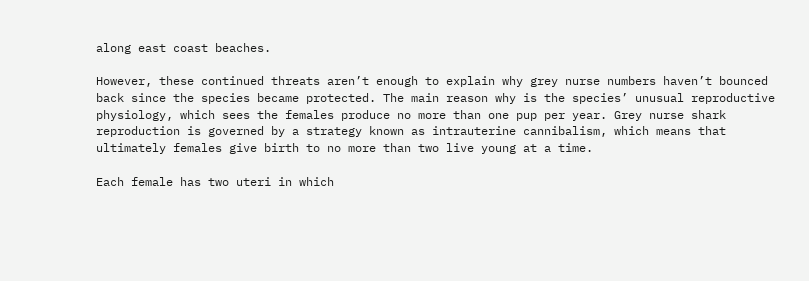along east coast beaches.

However, these continued threats aren’t enough to explain why grey nurse numbers haven’t bounced back since the species became protected. The main reason why is the species’ unusual reproductive physiology, which sees the females produce no more than one pup per year. Grey nurse shark reproduction is governed by a strategy known as intrauterine cannibalism, which means that ultimately females give birth to no more than two live young at a time.

Each female has two uteri in which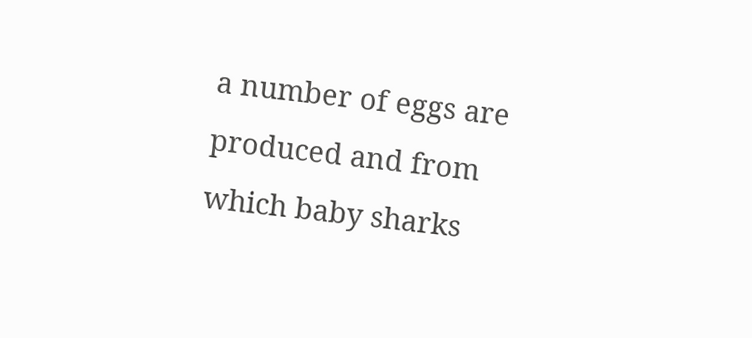a number of eggs are produced and from which baby sharks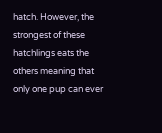hatch. However, the strongest of these hatchlings eats the others meaning that only one pup can ever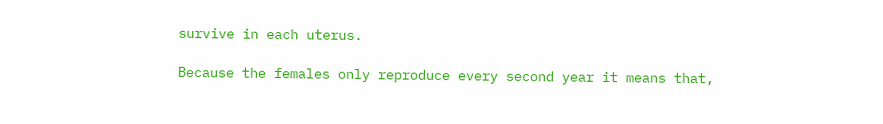survive in each uterus.

Because the females only reproduce every second year it means that,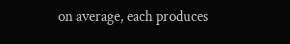on average, each produces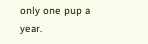only one pup a year.